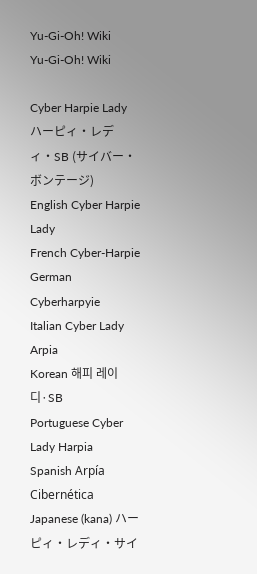Yu-Gi-Oh! Wiki
Yu-Gi-Oh! Wiki

Cyber Harpie Lady
ハーピィ・レディ・SB (サイバー・ボンテージ)
English Cyber Harpie Lady
French Cyber-Harpie
German Cyberharpyie
Italian Cyber Lady Arpia
Korean 해피 레이디·SB
Portuguese Cyber Lady Harpia
Spanish Arpía Cibernética
Japanese (kana) ハーピィ・レディ・サイ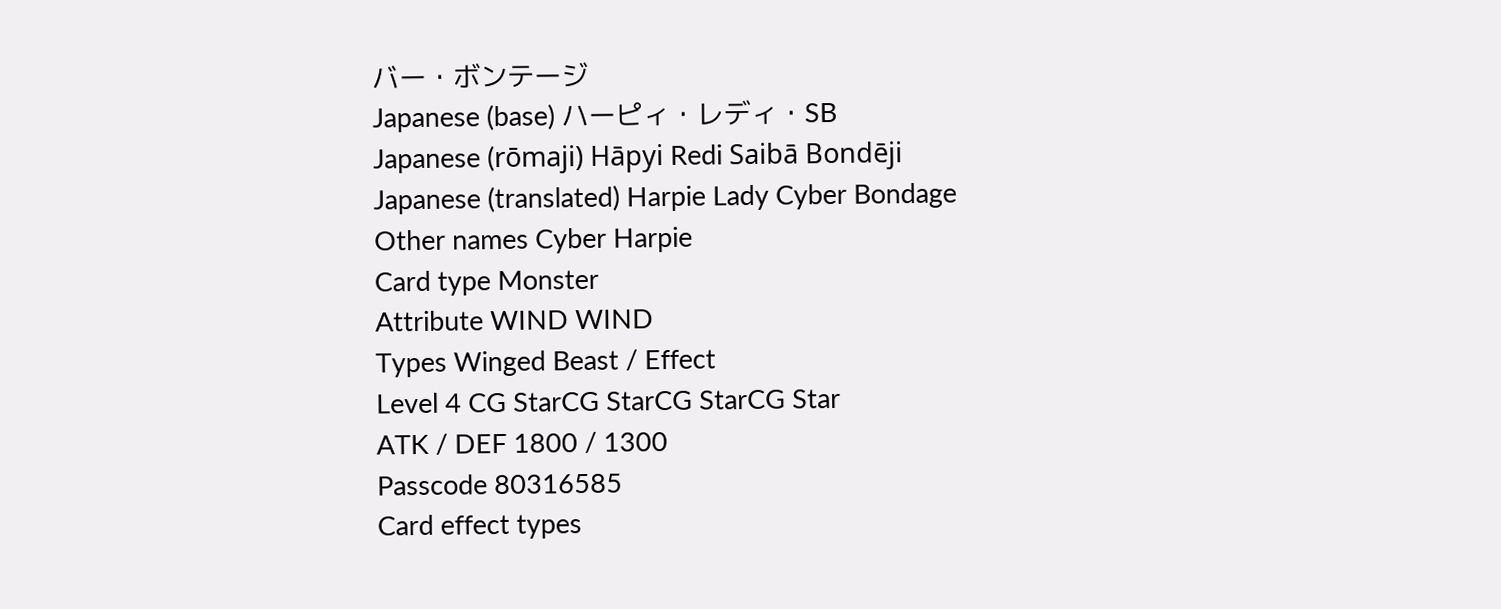バー・ボンテージ
Japanese (base) ハーピィ・レディ・SB
Japanese (rōmaji) Hāpyi Redi Saibā Bondēji
Japanese (translated) Harpie Lady Cyber Bondage
Other names Cyber Harpie
Card type Monster
Attribute WIND WIND
Types Winged Beast / Effect
Level 4 CG StarCG StarCG StarCG Star
ATK / DEF 1800 / 1300
Passcode 80316585
Card effect types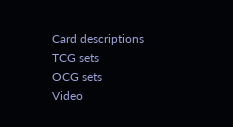Card descriptions
TCG sets
OCG sets
Video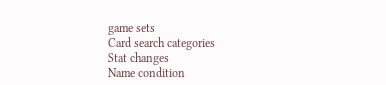game sets
Card search categories
Stat changes
Name condition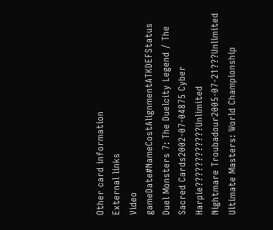Other card information
External links
Video gameDate#NameCostAlignmentATKDEFStatus
Duel Monsters 7: The Duelcity Legend / The Sacred Cards2002-07-04875 Cyber Harpie????????????Unlimited
Nightmare Troubadour2005-07-21???Unlimited
Ultimate Masters: World Championship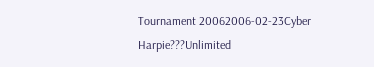Tournament 20062006-02-23Cyber Harpie???Unlimited